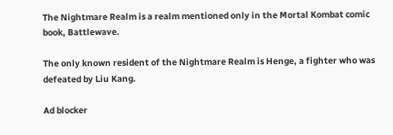The Nightmare Realm is a realm mentioned only in the Mortal Kombat comic book, Battlewave.

The only known resident of the Nightmare Realm is Henge, a fighter who was defeated by Liu Kang.

Ad blocker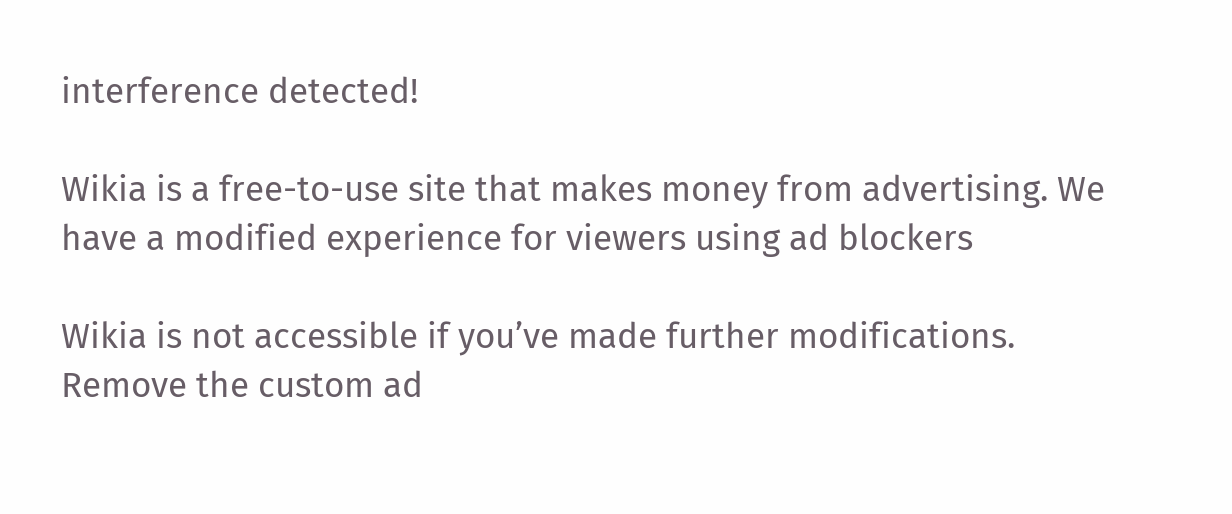interference detected!

Wikia is a free-to-use site that makes money from advertising. We have a modified experience for viewers using ad blockers

Wikia is not accessible if you’ve made further modifications. Remove the custom ad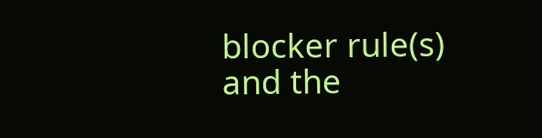blocker rule(s) and the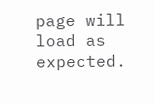page will load as expected.